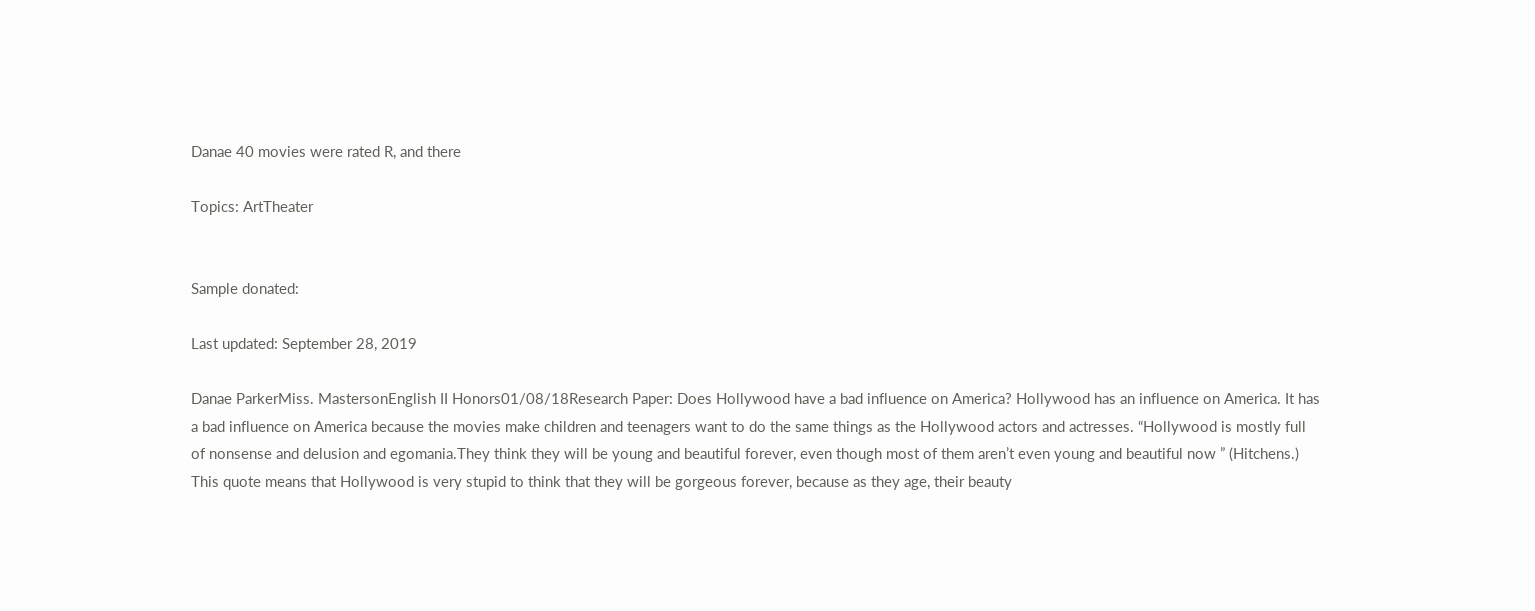Danae 40 movies were rated R, and there

Topics: ArtTheater


Sample donated:

Last updated: September 28, 2019

Danae ParkerMiss. MastersonEnglish II Honors01/08/18Research Paper: Does Hollywood have a bad influence on America? Hollywood has an influence on America. It has a bad influence on America because the movies make children and teenagers want to do the same things as the Hollywood actors and actresses. “Hollywood is mostly full of nonsense and delusion and egomania.They think they will be young and beautiful forever, even though most of them aren’t even young and beautiful now ” (Hitchens.) This quote means that Hollywood is very stupid to think that they will be gorgeous forever, because as they age, their beauty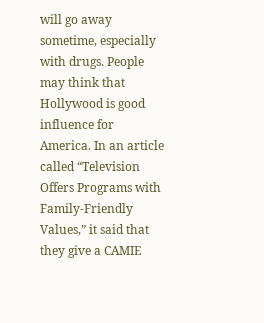will go away sometime, especially with drugs. People may think that Hollywood is good influence for America. In an article called “Television Offers Programs with Family-Friendly Values,” it said that they give a CAMIE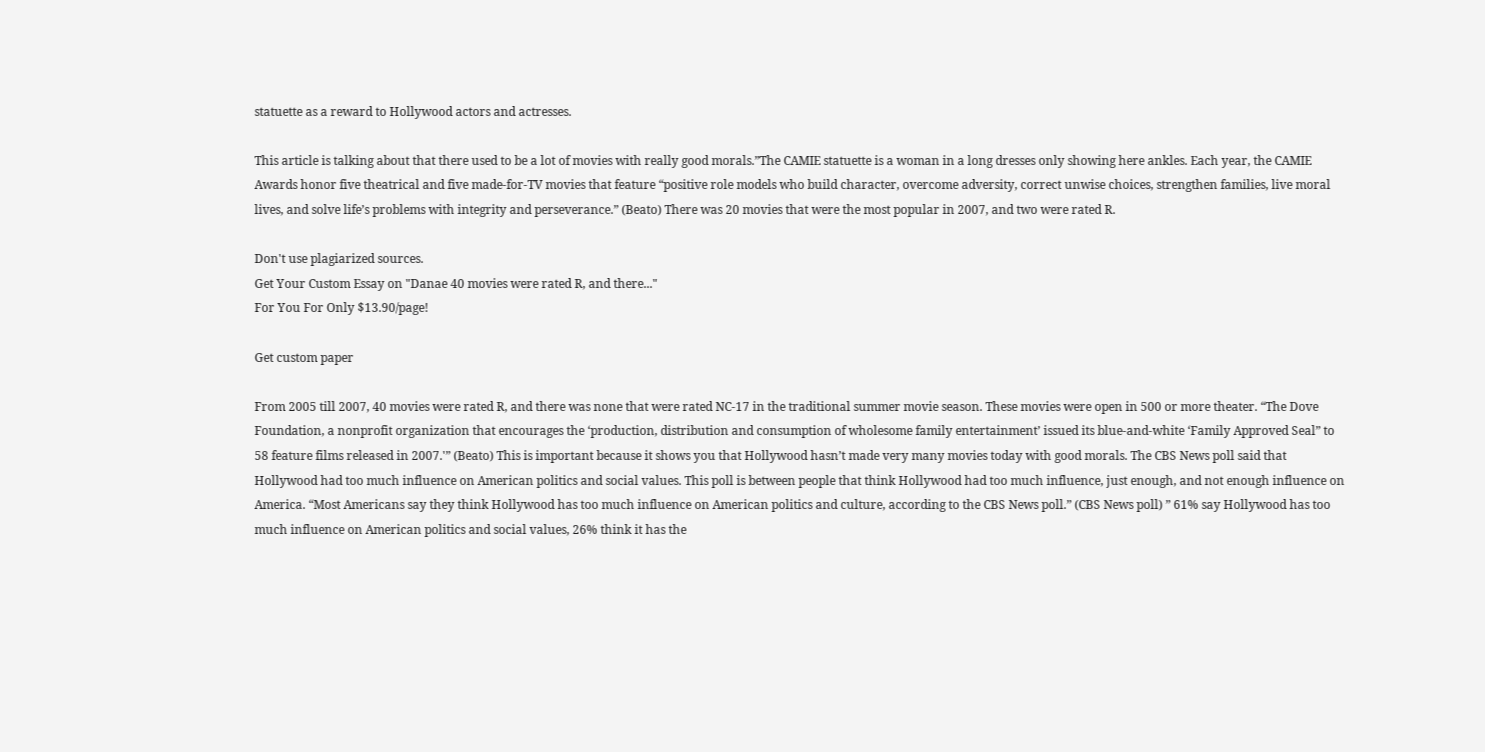statuette as a reward to Hollywood actors and actresses.

This article is talking about that there used to be a lot of movies with really good morals.”The CAMIE statuette is a woman in a long dresses only showing here ankles. Each year, the CAMIE Awards honor five theatrical and five made-for-TV movies that feature “positive role models who build character, overcome adversity, correct unwise choices, strengthen families, live moral lives, and solve life’s problems with integrity and perseverance.” (Beato) There was 20 movies that were the most popular in 2007, and two were rated R.

Don't use plagiarized sources.
Get Your Custom Essay on "Danae 40 movies were rated R, and there..."
For You For Only $13.90/page!

Get custom paper

From 2005 till 2007, 40 movies were rated R, and there was none that were rated NC-17 in the traditional summer movie season. These movies were open in 500 or more theater. “The Dove Foundation, a nonprofit organization that encourages the ‘production, distribution and consumption of wholesome family entertainment’ issued its blue-and-white ‘Family Approved Seal” to 58 feature films released in 2007.'” (Beato) This is important because it shows you that Hollywood hasn’t made very many movies today with good morals. The CBS News poll said that Hollywood had too much influence on American politics and social values. This poll is between people that think Hollywood had too much influence, just enough, and not enough influence on America. “Most Americans say they think Hollywood has too much influence on American politics and culture, according to the CBS News poll.” (CBS News poll) ” 61% say Hollywood has too much influence on American politics and social values, 26% think it has the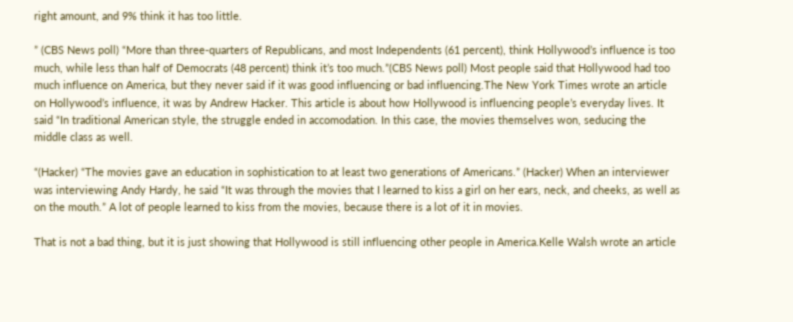right amount, and 9% think it has too little.

” (CBS News poll) “More than three-quarters of Republicans, and most Independents (61 percent), think Hollywood’s influence is too much, while less than half of Democrats (48 percent) think it’s too much.”(CBS News poll) Most people said that Hollywood had too much influence on America, but they never said if it was good influencing or bad influencing.The New York Times wrote an article on Hollywood’s influence, it was by Andrew Hacker. This article is about how Hollywood is influencing people’s everyday lives. It said “In traditional American style, the struggle ended in accomodation. In this case, the movies themselves won, seducing the middle class as well.

“(Hacker) “The movies gave an education in sophistication to at least two generations of Americans.” (Hacker) When an interviewer was interviewing Andy Hardy, he said “It was through the movies that I learned to kiss a girl on her ears, neck, and cheeks, as well as on the mouth.” A lot of people learned to kiss from the movies, because there is a lot of it in movies.

That is not a bad thing, but it is just showing that Hollywood is still influencing other people in America.Kelle Walsh wrote an article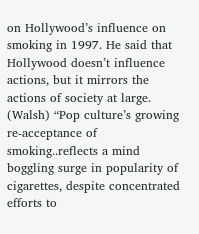on Hollywood’s influence on smoking in 1997. He said that Hollywood doesn’t influence actions, but it mirrors the actions of society at large. (Walsh) “Pop culture’s growing re-acceptance of smoking..reflects a mind boggling surge in popularity of cigarettes, despite concentrated efforts to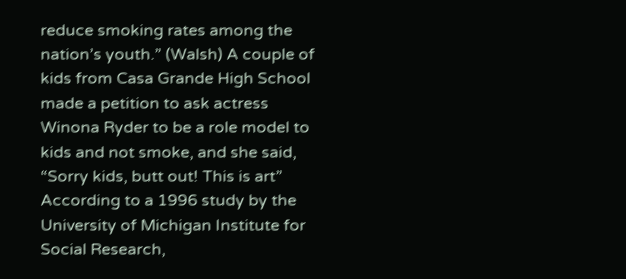reduce smoking rates among the nation’s youth.” (Walsh) A couple of kids from Casa Grande High School made a petition to ask actress Winona Ryder to be a role model to kids and not smoke, and she said, “Sorry kids, butt out! This is art” According to a 1996 study by the University of Michigan Institute for Social Research,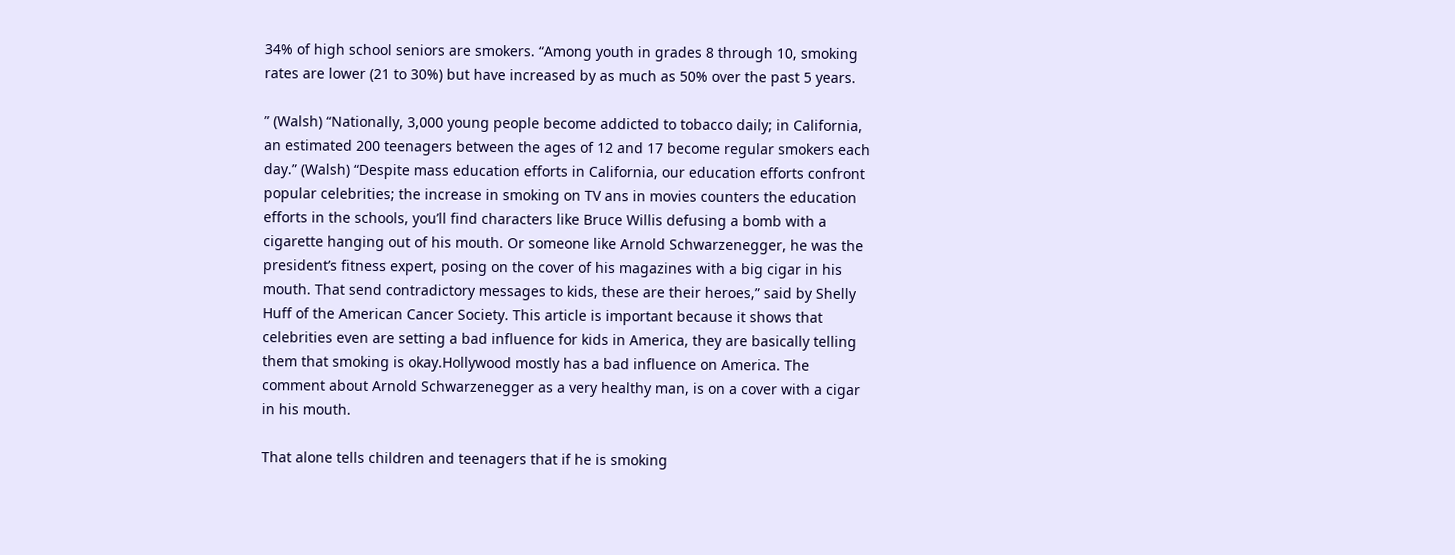34% of high school seniors are smokers. “Among youth in grades 8 through 10, smoking rates are lower (21 to 30%) but have increased by as much as 50% over the past 5 years.

” (Walsh) “Nationally, 3,000 young people become addicted to tobacco daily; in California, an estimated 200 teenagers between the ages of 12 and 17 become regular smokers each day.” (Walsh) “Despite mass education efforts in California, our education efforts confront popular celebrities; the increase in smoking on TV ans in movies counters the education efforts in the schools, you’ll find characters like Bruce Willis defusing a bomb with a cigarette hanging out of his mouth. Or someone like Arnold Schwarzenegger, he was the president’s fitness expert, posing on the cover of his magazines with a big cigar in his mouth. That send contradictory messages to kids, these are their heroes,” said by Shelly Huff of the American Cancer Society. This article is important because it shows that celebrities even are setting a bad influence for kids in America, they are basically telling them that smoking is okay.Hollywood mostly has a bad influence on America. The comment about Arnold Schwarzenegger as a very healthy man, is on a cover with a cigar in his mouth.

That alone tells children and teenagers that if he is smoking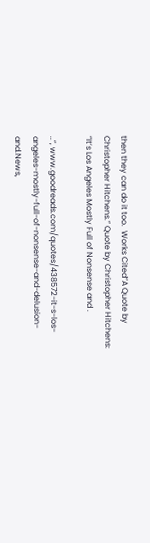then they can do it too.  Works Cited”A Quote by Christopher Hitchens.” Quote by Christopher Hitchens: “It’s Los Angeles Mostly Full of Nonsense and .

..”, www.goodreads.com/quotes/438572-it-s-los-angeles-mostly-full-of-nonsense-and-delusion-and.News,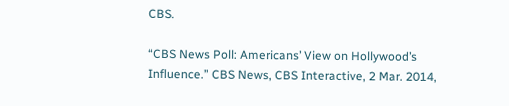CBS.

“CBS News Poll: Americans’ View on Hollywood’s Influence.” CBS News, CBS Interactive, 2 Mar. 2014,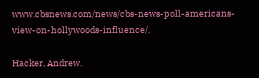www.cbsnews.com/news/cbs-news-poll-americans-view-on-hollywoods-influence/.

Hacker, Andrew.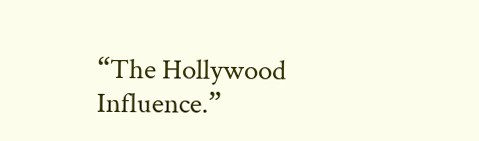“The Hollywood Influence.”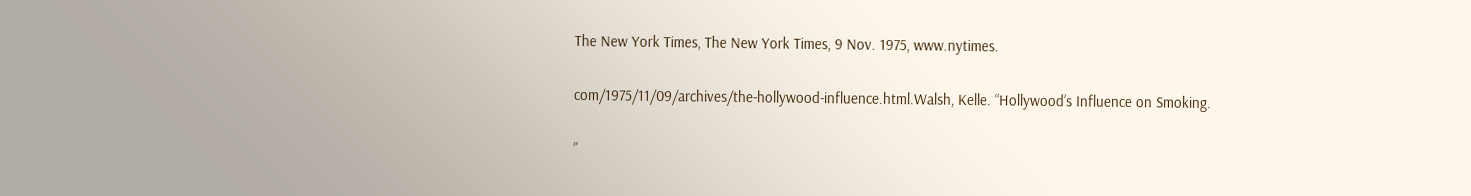The New York Times, The New York Times, 9 Nov. 1975, www.nytimes.

com/1975/11/09/archives/the-hollywood-influence.html.Walsh, Kelle. “Hollywood’s Influence on Smoking.

”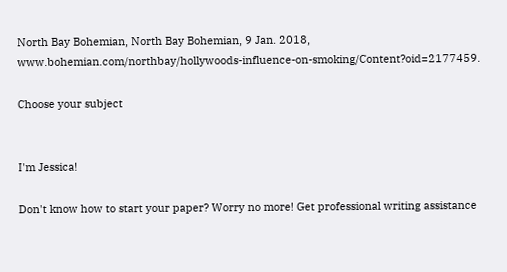North Bay Bohemian, North Bay Bohemian, 9 Jan. 2018, www.bohemian.com/northbay/hollywoods-influence-on-smoking/Content?oid=2177459.

Choose your subject


I'm Jessica!

Don't know how to start your paper? Worry no more! Get professional writing assistance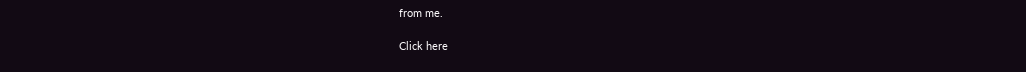from me.

Click here